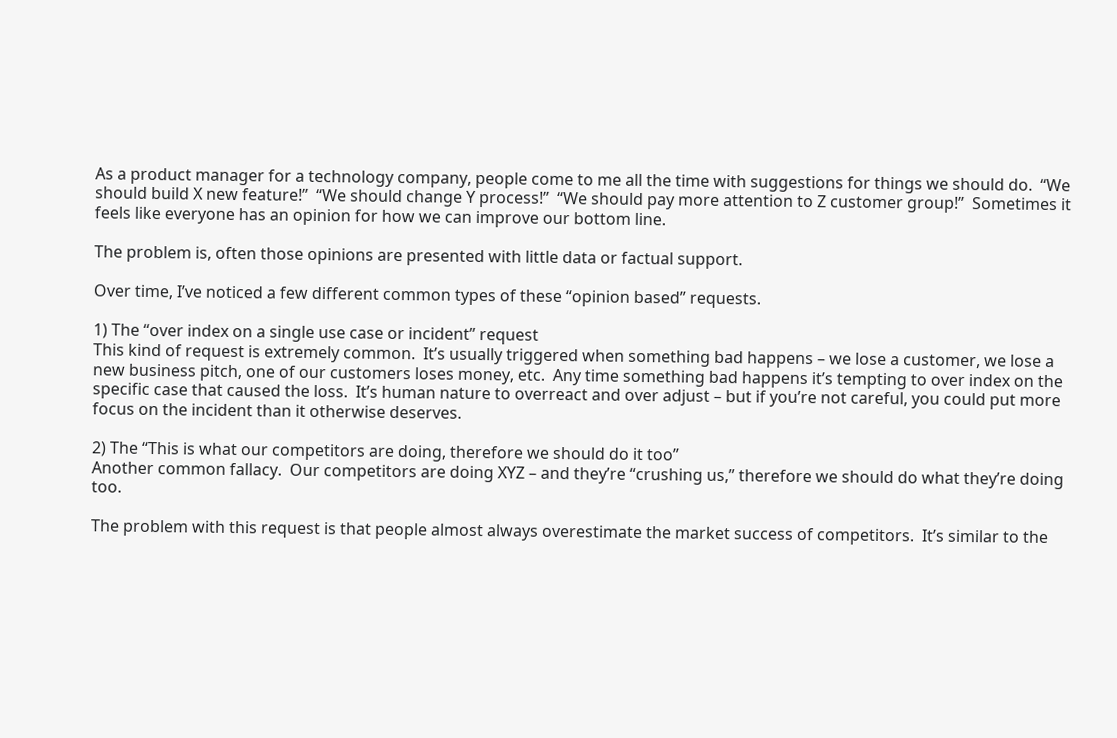As a product manager for a technology company, people come to me all the time with suggestions for things we should do.  “We should build X new feature!”  “We should change Y process!”  “We should pay more attention to Z customer group!”  Sometimes it feels like everyone has an opinion for how we can improve our bottom line.

The problem is, often those opinions are presented with little data or factual support.

Over time, I’ve noticed a few different common types of these “opinion based” requests.

1) The “over index on a single use case or incident” request
This kind of request is extremely common.  It’s usually triggered when something bad happens – we lose a customer, we lose a new business pitch, one of our customers loses money, etc.  Any time something bad happens it’s tempting to over index on the specific case that caused the loss.  It’s human nature to overreact and over adjust – but if you’re not careful, you could put more focus on the incident than it otherwise deserves.

2) The “This is what our competitors are doing, therefore we should do it too”
Another common fallacy.  Our competitors are doing XYZ – and they’re “crushing us,” therefore we should do what they’re doing too.

The problem with this request is that people almost always overestimate the market success of competitors.  It’s similar to the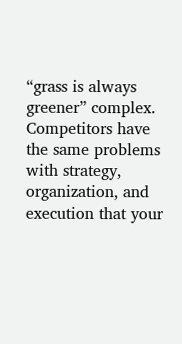“grass is always greener” complex.  Competitors have the same problems with strategy, organization, and execution that your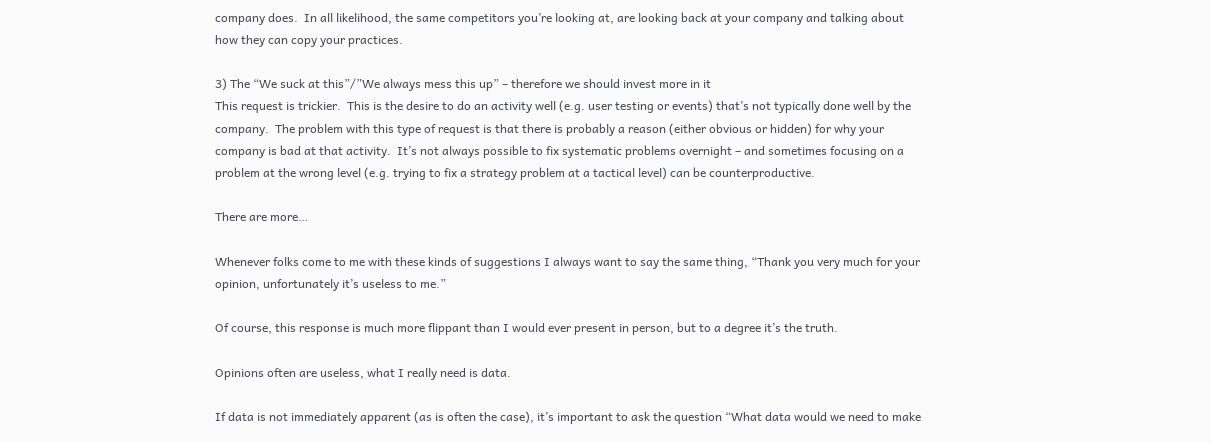company does.  In all likelihood, the same competitors you’re looking at, are looking back at your company and talking about how they can copy your practices.

3) The “We suck at this”/”We always mess this up” – therefore we should invest more in it
This request is trickier.  This is the desire to do an activity well (e.g. user testing or events) that’s not typically done well by the company.  The problem with this type of request is that there is probably a reason (either obvious or hidden) for why your company is bad at that activity.  It’s not always possible to fix systematic problems overnight – and sometimes focusing on a problem at the wrong level (e.g. trying to fix a strategy problem at a tactical level) can be counterproductive.

There are more…

Whenever folks come to me with these kinds of suggestions I always want to say the same thing, “Thank you very much for your opinion, unfortunately it’s useless to me.”

Of course, this response is much more flippant than I would ever present in person, but to a degree it’s the truth.

Opinions often are useless, what I really need is data.

If data is not immediately apparent (as is often the case), it’s important to ask the question “What data would we need to make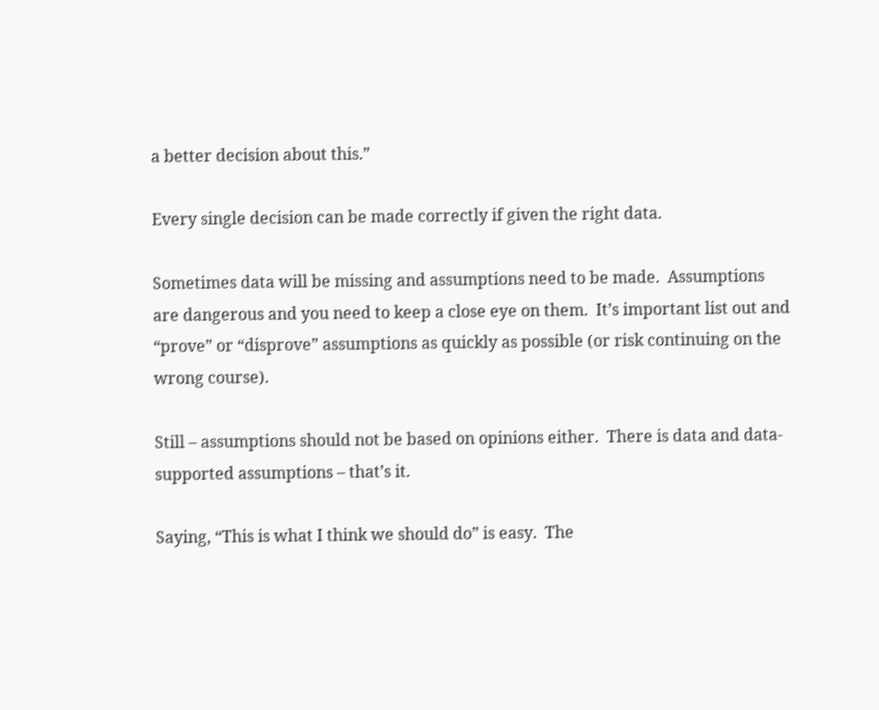a better decision about this.”

Every single decision can be made correctly if given the right data.

Sometimes data will be missing and assumptions need to be made.  Assumptions are dangerous and you need to keep a close eye on them.  It’s important list out and “prove” or “disprove” assumptions as quickly as possible (or risk continuing on the wrong course).

Still – assumptions should not be based on opinions either.  There is data and data-supported assumptions – that’s it.

Saying, “This is what I think we should do” is easy.  The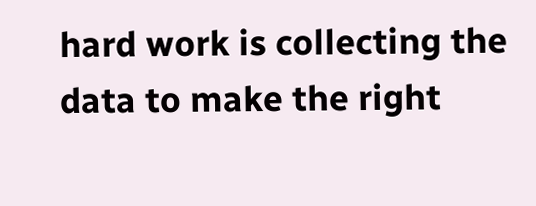hard work is collecting the data to make the right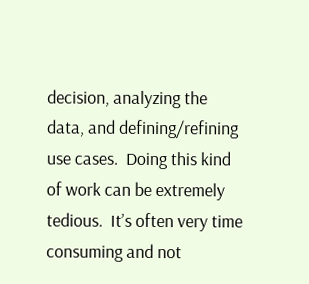decision, analyzing the data, and defining/refining use cases.  Doing this kind of work can be extremely tedious.  It’s often very time consuming and not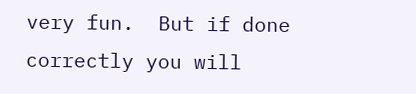very fun.  But if done correctly you will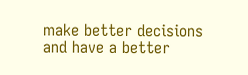make better decisions and have a better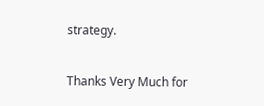strategy.

Thanks Very Much for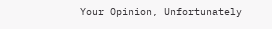Your Opinion, Unfortunately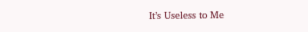It’s Useless to Me